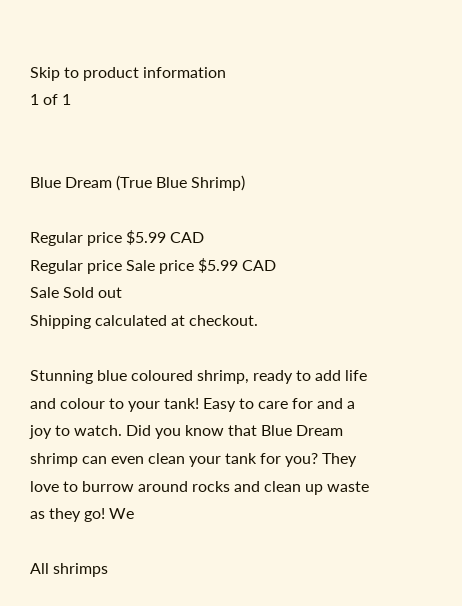Skip to product information
1 of 1


Blue Dream (True Blue Shrimp)

Regular price $5.99 CAD
Regular price Sale price $5.99 CAD
Sale Sold out
Shipping calculated at checkout.

Stunning blue coloured shrimp, ready to add life and colour to your tank! Easy to care for and a joy to watch. Did you know that Blue Dream shrimp can even clean your tank for you? They love to burrow around rocks and clean up waste as they go! We

All shrimps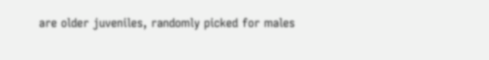are older juveniles, randomly picked for males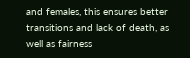and females, this ensures better transitions and lack of death, as well as fairness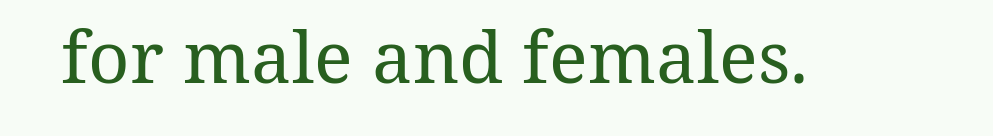for male and females.